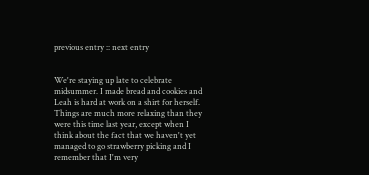previous entry :: next entry


We're staying up late to celebrate midsummer. I made bread and cookies and Leah is hard at work on a shirt for herself. Things are much more relaxing than they were this time last year, except when I think about the fact that we haven't yet managed to go strawberry picking and I remember that I'm very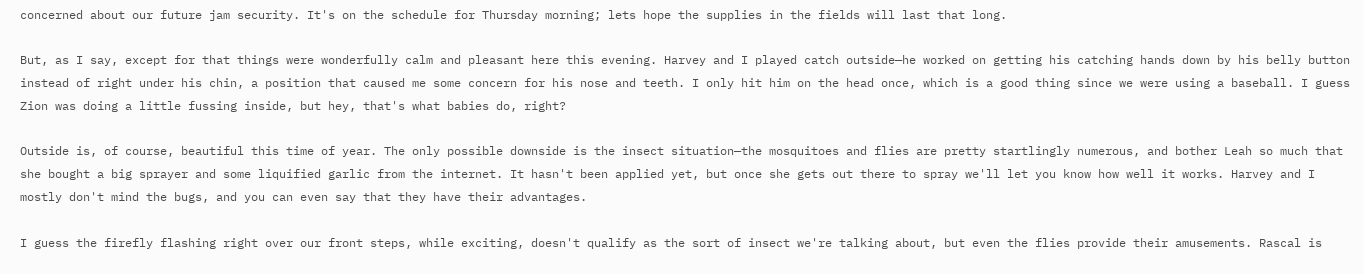concerned about our future jam security. It's on the schedule for Thursday morning; lets hope the supplies in the fields will last that long.

But, as I say, except for that things were wonderfully calm and pleasant here this evening. Harvey and I played catch outside—he worked on getting his catching hands down by his belly button instead of right under his chin, a position that caused me some concern for his nose and teeth. I only hit him on the head once, which is a good thing since we were using a baseball. I guess Zion was doing a little fussing inside, but hey, that's what babies do, right?

Outside is, of course, beautiful this time of year. The only possible downside is the insect situation—the mosquitoes and flies are pretty startlingly numerous, and bother Leah so much that she bought a big sprayer and some liquified garlic from the internet. It hasn't been applied yet, but once she gets out there to spray we'll let you know how well it works. Harvey and I mostly don't mind the bugs, and you can even say that they have their advantages.

I guess the firefly flashing right over our front steps, while exciting, doesn't qualify as the sort of insect we're talking about, but even the flies provide their amusements. Rascal is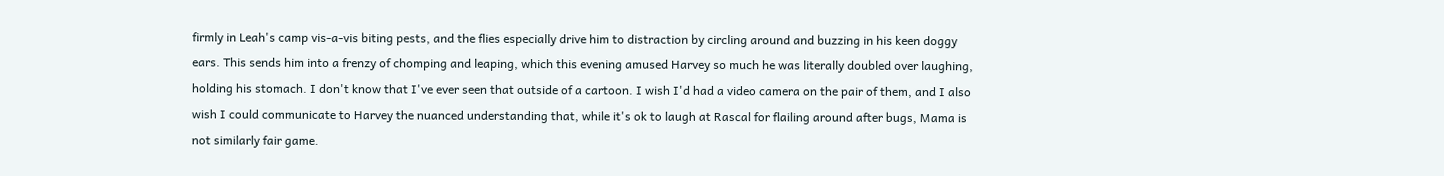firmly in Leah's camp vis-a-vis biting pests, and the flies especially drive him to distraction by circling around and buzzing in his keen doggy ears. This sends him into a frenzy of chomping and leaping, which this evening amused Harvey so much he was literally doubled over laughing, holding his stomach. I don't know that I've ever seen that outside of a cartoon. I wish I'd had a video camera on the pair of them, and I also wish I could communicate to Harvey the nuanced understanding that, while it's ok to laugh at Rascal for flailing around after bugs, Mama is not similarly fair game.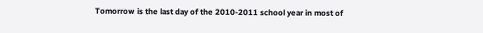Tomorrow is the last day of the 2010-2011 school year in most of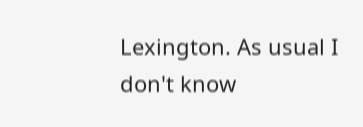Lexington. As usual I don't know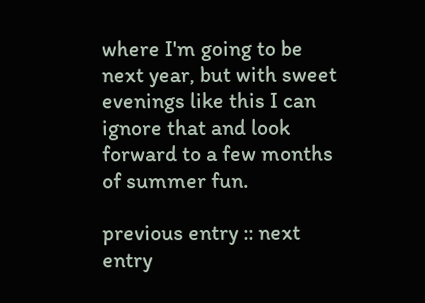where I'm going to be next year, but with sweet evenings like this I can ignore that and look forward to a few months of summer fun.

previous entry :: next entry